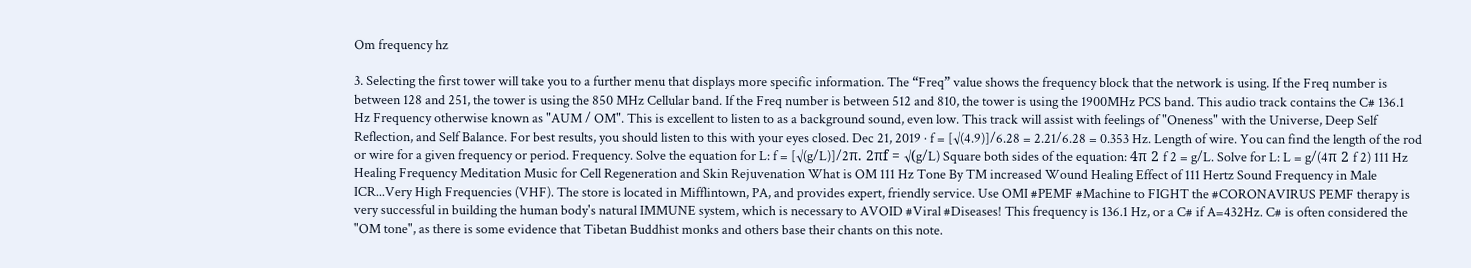Om frequency hz

3. Selecting the first tower will take you to a further menu that displays more specific information. The “Freq” value shows the frequency block that the network is using. If the Freq number is between 128 and 251, the tower is using the 850 MHz Cellular band. If the Freq number is between 512 and 810, the tower is using the 1900MHz PCS band. This audio track contains the C# 136.1 Hz Frequency otherwise known as "AUM / OM". This is excellent to listen to as a background sound, even low. This track will assist with feelings of "Oneness" with the Universe, Deep Self Reflection, and Self Balance. For best results, you should listen to this with your eyes closed. Dec 21, 2019 · f = [√(4.9)]/6.28 = 2.21/6.28 = 0.353 Hz. Length of wire. You can find the length of the rod or wire for a given frequency or period. Frequency. Solve the equation for L: f = [√(g/L)]/2π. 2πf = √(g/L) Square both sides of the equation: 4π 2 f 2 = g/L. Solve for L: L = g/(4π 2 f 2) 111 Hz Healing Frequency Meditation Music for Cell Regeneration and Skin Rejuvenation What is OM 111 Hz Tone By TM increased Wound Healing Effect of 111 Hertz Sound Frequency in Male ICR...Very High Frequencies (VHF). The store is located in Mifflintown, PA, and provides expert, friendly service. Use OMI #PEMF #Machine to FIGHT the #CORONAVIRUS PEMF therapy is very successful in building the human body's natural IMMUNE system, which is necessary to AVOID #Viral #Diseases! This frequency is 136.1 Hz, or a C# if A=432Hz. C# is often considered the "OM tone", as there is some evidence that Tibetan Buddhist monks and others base their chants on this note.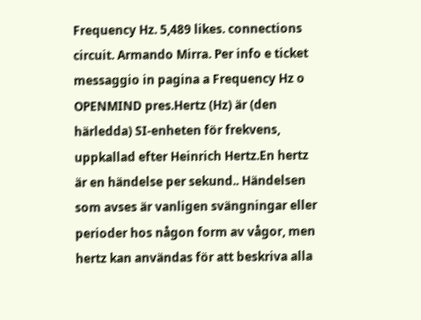Frequency Hz. 5,489 likes. connections circuit. Armando Mirra. Per info e ticket messaggio in pagina a Frequency Hz o OPENMIND pres.Hertz (Hz) är (den härledda) SI-enheten för frekvens, uppkallad efter Heinrich Hertz.En hertz är en händelse per sekund.. Händelsen som avses är vanligen svängningar eller perioder hos någon form av vågor, men hertz kan användas för att beskriva alla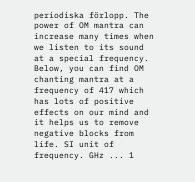periodiska förlopp. The power of OM mantra can increase many times when we listen to its sound at a special frequency. Below, you can find OM chanting mantra at a frequency of 417 which has lots of positive effects on our mind and it helps us to remove negative blocks from life. SI unit of frequency. GHz ... 1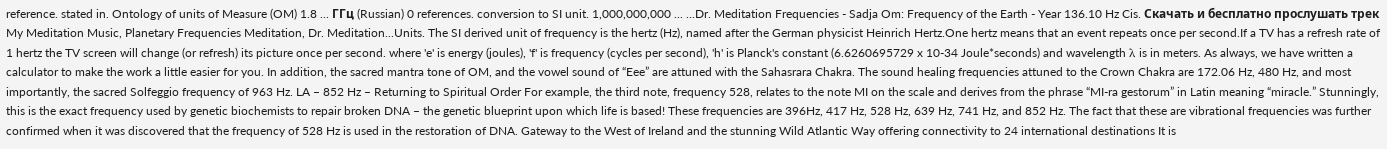reference. stated in. Ontology of units of Measure (OM) 1.8 ... ГГц (Russian) 0 references. conversion to SI unit. 1,000,000,000 ... ...Dr. Meditation Frequencies - Sadja Om: Frequency of the Earth - Year 136.10 Hz Cis. Скачать и бесплатно прослушать трек My Meditation Music, Planetary Frequencies Meditation, Dr. Meditation...Units. The SI derived unit of frequency is the hertz (Hz), named after the German physicist Heinrich Hertz.One hertz means that an event repeats once per second.If a TV has a refresh rate of 1 hertz the TV screen will change (or refresh) its picture once per second. where 'e' is energy (joules), 'f' is frequency (cycles per second), 'h' is Planck's constant (6.6260695729 x 10-34 Joule*seconds) and wavelength λ is in meters. As always, we have written a calculator to make the work a little easier for you. In addition, the sacred mantra tone of OM, and the vowel sound of “Eee” are attuned with the Sahasrara Chakra. The sound healing frequencies attuned to the Crown Chakra are 172.06 Hz, 480 Hz, and most importantly, the sacred Solfeggio frequency of 963 Hz. LA – 852 Hz – Returning to Spiritual Order For example, the third note, frequency 528, relates to the note MI on the scale and derives from the phrase “MI-ra gestorum” in Latin meaning “miracle.” Stunningly, this is the exact frequency used by genetic biochemists to repair broken DNA – the genetic blueprint upon which life is based! These frequencies are 396Hz, 417 Hz, 528 Hz, 639 Hz, 741 Hz, and 852 Hz. The fact that these are vibrational frequencies was further confirmed when it was discovered that the frequency of 528 Hz is used in the restoration of DNA. Gateway to the West of Ireland and the stunning Wild Atlantic Way offering connectivity to 24 international destinations It is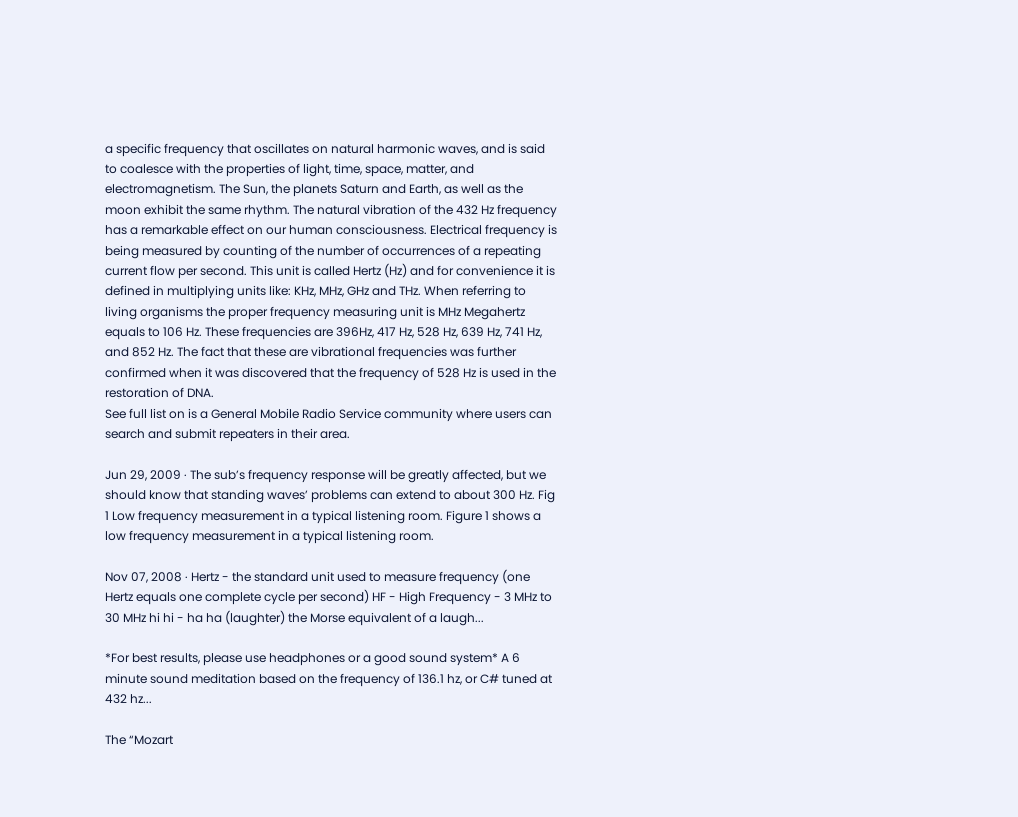a specific frequency that oscillates on natural harmonic waves, and is said to coalesce with the properties of light, time, space, matter, and electromagnetism. The Sun, the planets Saturn and Earth, as well as the moon exhibit the same rhythm. The natural vibration of the 432 Hz frequency has a remarkable effect on our human consciousness. Electrical frequency is being measured by counting of the number of occurrences of a repeating current flow per second. This unit is called Hertz (Hz) and for convenience it is defined in multiplying units like: KHz, MHz, GHz and THz. When referring to living organisms the proper frequency measuring unit is MHz Megahertz equals to 106 Hz. These frequencies are 396Hz, 417 Hz, 528 Hz, 639 Hz, 741 Hz, and 852 Hz. The fact that these are vibrational frequencies was further confirmed when it was discovered that the frequency of 528 Hz is used in the restoration of DNA.
See full list on is a General Mobile Radio Service community where users can search and submit repeaters in their area.

Jun 29, 2009 · The sub’s frequency response will be greatly affected, but we should know that standing waves’ problems can extend to about 300 Hz. Fig 1 Low frequency measurement in a typical listening room. Figure 1 shows a low frequency measurement in a typical listening room.

Nov 07, 2008 · Hertz - the standard unit used to measure frequency (one Hertz equals one complete cycle per second) HF - High Frequency - 3 MHz to 30 MHz hi hi - ha ha (laughter) the Morse equivalent of a laugh...

*For best results, please use headphones or a good sound system* A 6 minute sound meditation based on the frequency of 136.1 hz, or C# tuned at 432 hz...

The “Mozart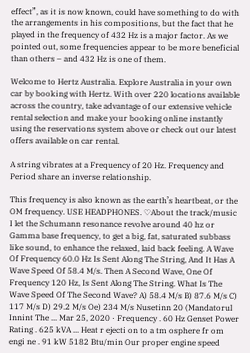effect”, as it is now known, could have something to do with the arrangements in his compositions, but the fact that he played in the frequency of 432 Hz is a major factor. As we pointed out, some frequencies appear to be more beneficial than others – and 432 Hz is one of them.

Welcome to Hertz Australia. Explore Australia in your own car by booking with Hertz. With over 220 locations available across the country, take advantage of our extensive vehicle rental selection and make your booking online instantly using the reservations system above or check out our latest offers available on car rental.

A string vibrates at a Frequency of 20 Hz. Frequency and Period share an inverse relationship.

This frequency is also known as the earth’s heartbeat, or the OM frequency. USE HEADPHONES. ♡About the track/music I let the Schumann resonance revolve around 40 hz or Gamma base frequency, to get a big, fat, saturated subbass like sound, to enhance the relaxed, laid back feeling. A Wave Of Frequency 60.0 Hz Is Sent Along The String, And It Has A Wave Speed Of 58.4 M/s. Then A Second Wave, One Of Frequency 120 Hz, Is Sent Along The String. What Is The Wave Speed Of The Second Wave? A) 58.4 M/s B) 87.6 M/s C) 117 M/s D) 29.2 M/s Oe) 234 M/s Nusetinn 20 (Mandatorul Innint The ... Mar 25, 2020 · Frequency . 60 Hz Genset Power Rating . 625 kVA ... Heat r ejecti on to a tm osphere fr om engi ne . 91 kW 5182 Btu/min Our proper engine speed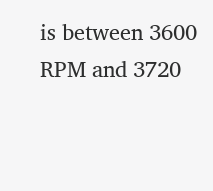is between 3600 RPM and 3720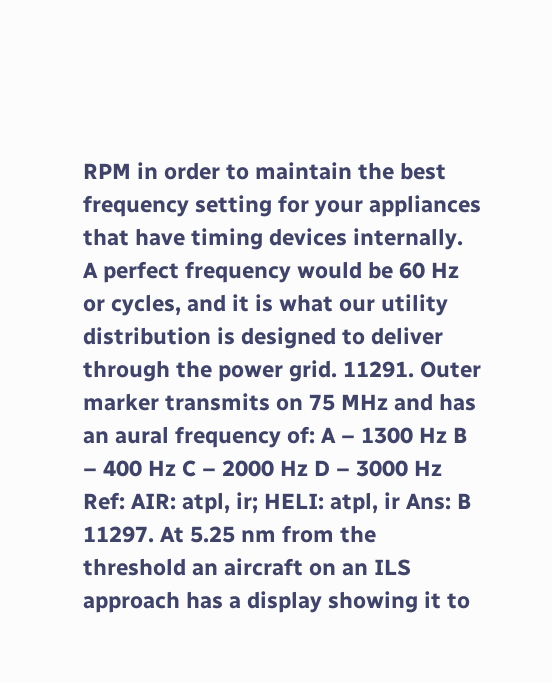RPM in order to maintain the best frequency setting for your appliances that have timing devices internally. A perfect frequency would be 60 Hz or cycles, and it is what our utility distribution is designed to deliver through the power grid. 11291. Outer marker transmits on 75 MHz and has an aural frequency of: A – 1300 Hz B – 400 Hz C – 2000 Hz D – 3000 Hz Ref: AIR: atpl, ir; HELI: atpl, ir Ans: B 11297. At 5.25 nm from the threshold an aircraft on an ILS approach has a display showing it to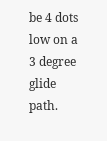be 4 dots low on a 3 degree glide path.